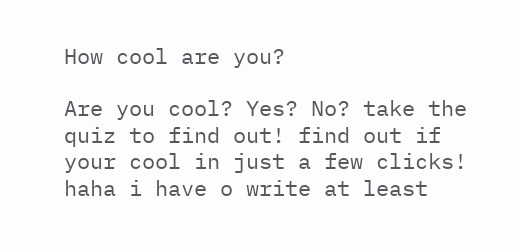How cool are you?

Are you cool? Yes? No? take the quiz to find out! find out if your cool in just a few clicks! haha i have o write at least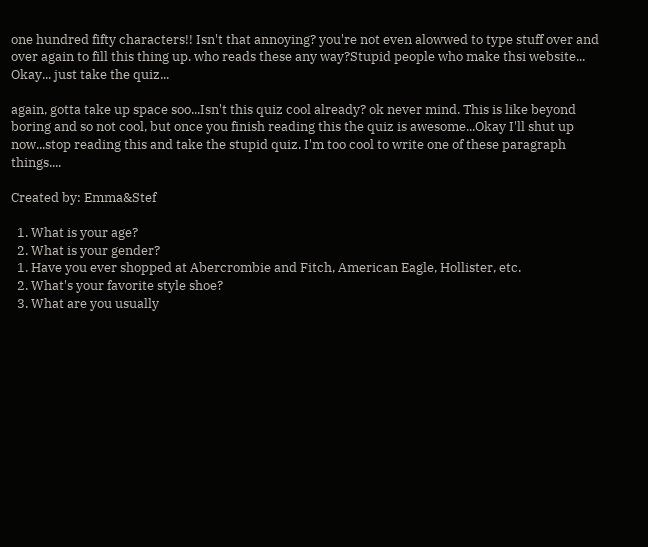one hundred fifty characters!! Isn't that annoying? you're not even alowwed to type stuff over and over again to fill this thing up. who reads these any way?Stupid people who make thsi website... Okay... just take the quiz...

again, gotta take up space soo...Isn't this quiz cool already? ok never mind. This is like beyond boring and so not cool, but once you finish reading this the quiz is awesome...Okay I'll shut up now...stop reading this and take the stupid quiz. I'm too cool to write one of these paragraph things....

Created by: Emma&Stef

  1. What is your age?
  2. What is your gender?
  1. Have you ever shopped at Abercrombie and Fitch, American Eagle, Hollister, etc.
  2. What's your favorite style shoe?
  3. What are you usually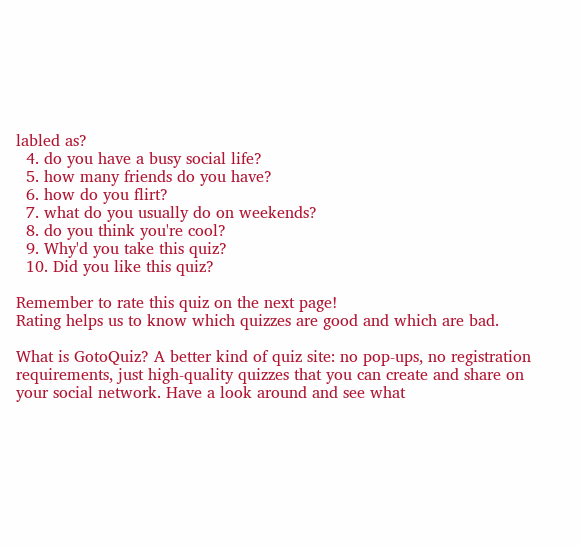labled as?
  4. do you have a busy social life?
  5. how many friends do you have?
  6. how do you flirt?
  7. what do you usually do on weekends?
  8. do you think you're cool?
  9. Why'd you take this quiz?
  10. Did you like this quiz?

Remember to rate this quiz on the next page!
Rating helps us to know which quizzes are good and which are bad.

What is GotoQuiz? A better kind of quiz site: no pop-ups, no registration requirements, just high-quality quizzes that you can create and share on your social network. Have a look around and see what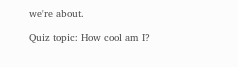we're about.

Quiz topic: How cool am I?